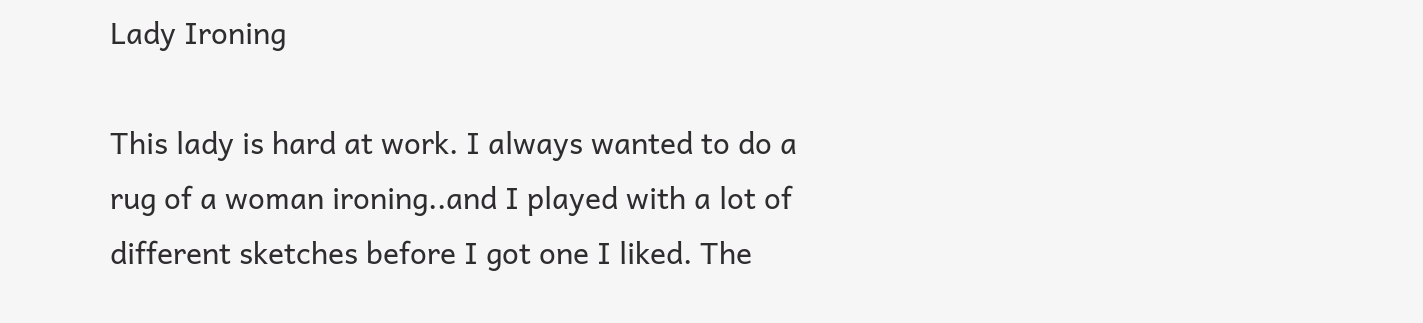Lady Ironing

This lady is hard at work. I always wanted to do a rug of a woman ironing..and I played with a lot of different sketches before I got one I liked. The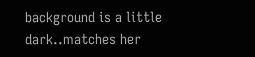background is a little dark..matches her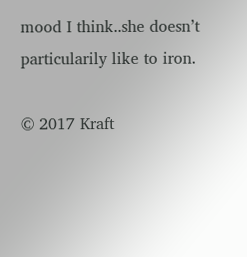mood I think..she doesn’t particularily like to iron.

© 2017 Kraft